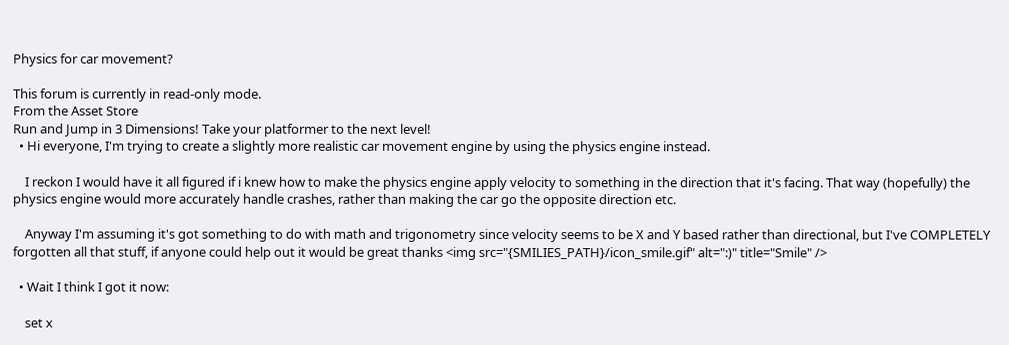Physics for car movement?

This forum is currently in read-only mode.
From the Asset Store
Run and Jump in 3 Dimensions! Take your platformer to the next level!
  • Hi everyone, I'm trying to create a slightly more realistic car movement engine by using the physics engine instead.

    I reckon I would have it all figured if i knew how to make the physics engine apply velocity to something in the direction that it's facing. That way (hopefully) the physics engine would more accurately handle crashes, rather than making the car go the opposite direction etc.

    Anyway I'm assuming it's got something to do with math and trigonometry since velocity seems to be X and Y based rather than directional, but I've COMPLETELY forgotten all that stuff, if anyone could help out it would be great thanks <img src="{SMILIES_PATH}/icon_smile.gif" alt=":)" title="Smile" />

  • Wait I think I got it now:

    set x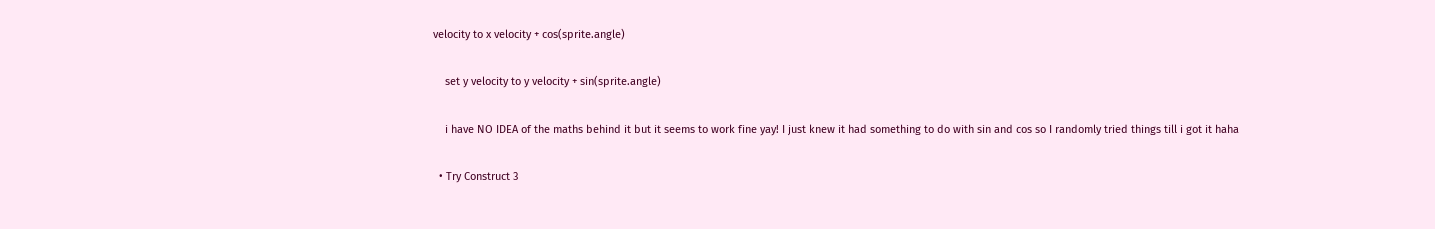velocity to x velocity + cos(sprite.angle)

    set y velocity to y velocity + sin(sprite.angle)

    i have NO IDEA of the maths behind it but it seems to work fine yay! I just knew it had something to do with sin and cos so I randomly tried things till i got it haha

  • Try Construct 3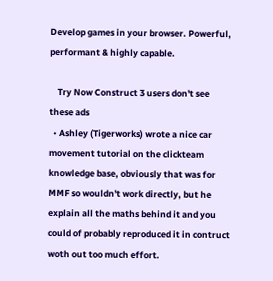Develop games in your browser. Powerful, performant & highly capable.

    Try Now Construct 3 users don't see these ads
  • Ashley (Tigerworks) wrote a nice car movement tutorial on the clickteam knowledge base, obviously that was for MMF so wouldn't work directly, but he explain all the maths behind it and you could of probably reproduced it in contruct woth out too much effort.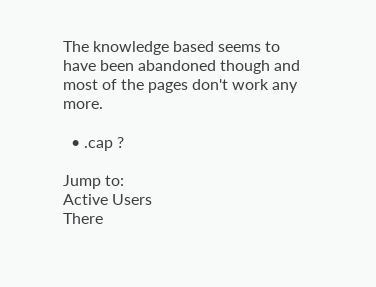The knowledge based seems to have been abandoned though and most of the pages don't work any more.

  • .cap ?

Jump to:
Active Users
There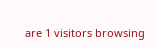are 1 visitors browsing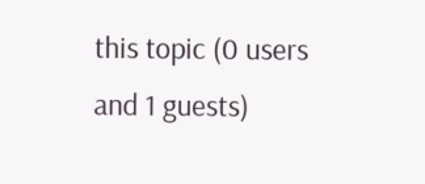this topic (0 users and 1 guests)